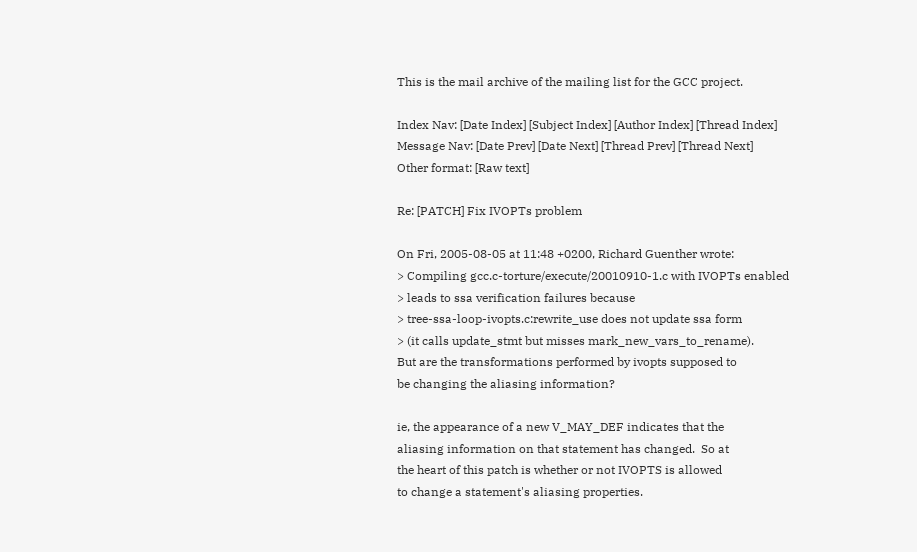This is the mail archive of the mailing list for the GCC project.

Index Nav: [Date Index] [Subject Index] [Author Index] [Thread Index]
Message Nav: [Date Prev] [Date Next] [Thread Prev] [Thread Next]
Other format: [Raw text]

Re: [PATCH] Fix IVOPTs problem

On Fri, 2005-08-05 at 11:48 +0200, Richard Guenther wrote:
> Compiling gcc.c-torture/execute/20010910-1.c with IVOPTs enabled
> leads to ssa verification failures because
> tree-ssa-loop-ivopts.c:rewrite_use does not update ssa form
> (it calls update_stmt but misses mark_new_vars_to_rename).
But are the transformations performed by ivopts supposed to
be changing the aliasing information?

ie, the appearance of a new V_MAY_DEF indicates that the
aliasing information on that statement has changed.  So at
the heart of this patch is whether or not IVOPTS is allowed
to change a statement's aliasing properties.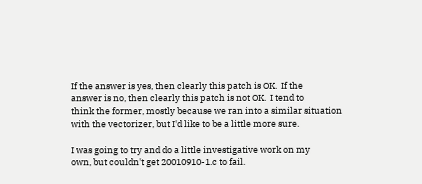If the answer is yes, then clearly this patch is OK.  If the
answer is no, then clearly this patch is not OK.  I tend to
think the former, mostly because we ran into a similar situation
with the vectorizer, but I'd like to be a little more sure.

I was going to try and do a little investigative work on my
own, but couldn't get 20010910-1.c to fail.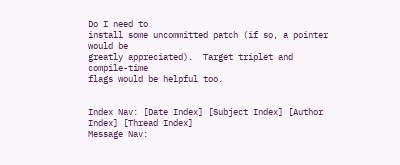Do I need to
install some uncommitted patch (if so, a pointer would be
greatly appreciated).  Target triplet and compile-time
flags would be helpful too.


Index Nav: [Date Index] [Subject Index] [Author Index] [Thread Index]
Message Nav: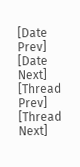[Date Prev] [Date Next] [Thread Prev] [Thread Next]